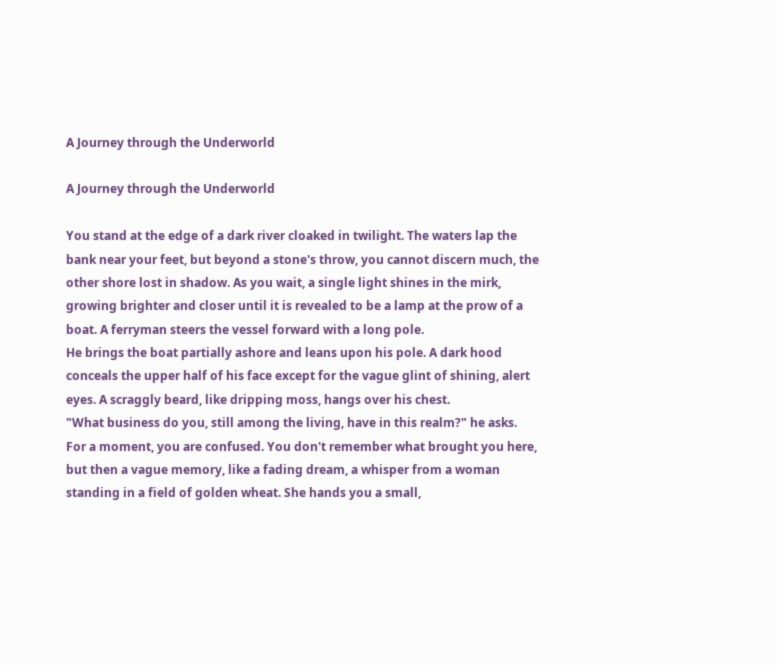A Journey through the Underworld

A Journey through the Underworld

You stand at the edge of a dark river cloaked in twilight. The waters lap the bank near your feet, but beyond a stone's throw, you cannot discern much, the other shore lost in shadow. As you wait, a single light shines in the mirk, growing brighter and closer until it is revealed to be a lamp at the prow of a boat. A ferryman steers the vessel forward with a long pole.
He brings the boat partially ashore and leans upon his pole. A dark hood conceals the upper half of his face except for the vague glint of shining, alert eyes. A scraggly beard, like dripping moss, hangs over his chest.
"What business do you, still among the living, have in this realm?" he asks.
For a moment, you are confused. You don't remember what brought you here, but then a vague memory, like a fading dream, a whisper from a woman standing in a field of golden wheat. She hands you a small,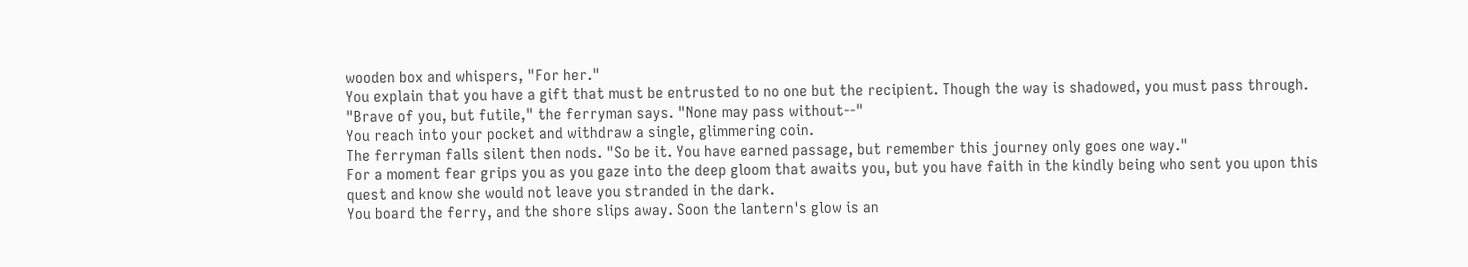wooden box and whispers, "For her."
You explain that you have a gift that must be entrusted to no one but the recipient. Though the way is shadowed, you must pass through.
"Brave of you, but futile," the ferryman says. "None may pass without--"
You reach into your pocket and withdraw a single, glimmering coin.
The ferryman falls silent then nods. "So be it. You have earned passage, but remember this journey only goes one way."
For a moment fear grips you as you gaze into the deep gloom that awaits you, but you have faith in the kindly being who sent you upon this quest and know she would not leave you stranded in the dark.
You board the ferry, and the shore slips away. Soon the lantern's glow is an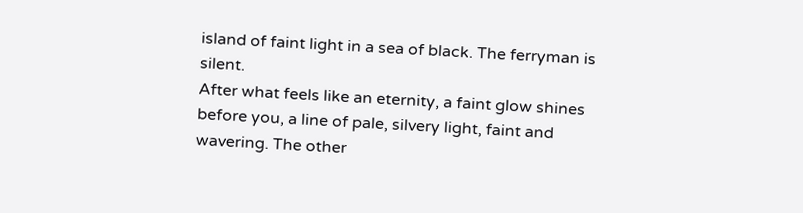island of faint light in a sea of black. The ferryman is silent.
After what feels like an eternity, a faint glow shines before you, a line of pale, silvery light, faint and wavering. The other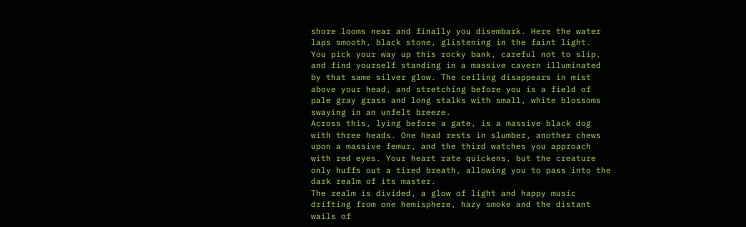shore looms near and finally you disembark. Here the water laps smooth, black stone, glistening in the faint light.
You pick your way up this rocky bank, careful not to slip, and find yourself standing in a massive cavern illuminated by that same silver glow. The ceiling disappears in mist above your head, and stretching before you is a field of pale gray grass and long stalks with small, white blossoms swaying in an unfelt breeze.
Across this, lying before a gate, is a massive black dog with three heads. One head rests in slumber, another chews upon a massive femur, and the third watches you approach with red eyes. Your heart rate quickens, but the creature only huffs out a tired breath, allowing you to pass into the dark realm of its master.
The realm is divided, a glow of light and happy music drifting from one hemisphere, hazy smoke and the distant wails of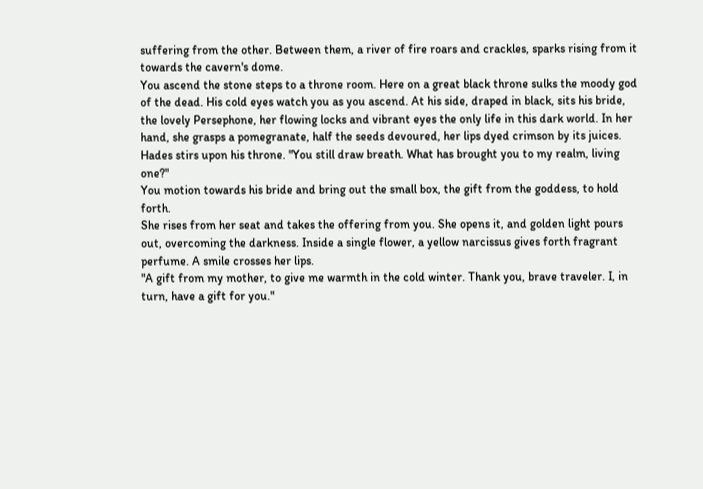suffering from the other. Between them, a river of fire roars and crackles, sparks rising from it towards the cavern's dome.
You ascend the stone steps to a throne room. Here on a great black throne sulks the moody god of the dead. His cold eyes watch you as you ascend. At his side, draped in black, sits his bride, the lovely Persephone, her flowing locks and vibrant eyes the only life in this dark world. In her hand, she grasps a pomegranate, half the seeds devoured, her lips dyed crimson by its juices.
Hades stirs upon his throne. "You still draw breath. What has brought you to my realm, living one?"
You motion towards his bride and bring out the small box, the gift from the goddess, to hold forth.
She rises from her seat and takes the offering from you. She opens it, and golden light pours out, overcoming the darkness. Inside a single flower, a yellow narcissus gives forth fragrant perfume. A smile crosses her lips.
"A gift from my mother, to give me warmth in the cold winter. Thank you, brave traveler. I, in turn, have a gift for you."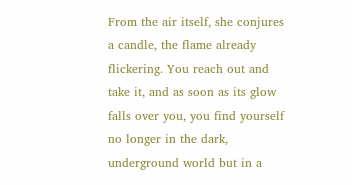From the air itself, she conjures a candle, the flame already flickering. You reach out and take it, and as soon as its glow falls over you, you find yourself no longer in the dark, underground world but in a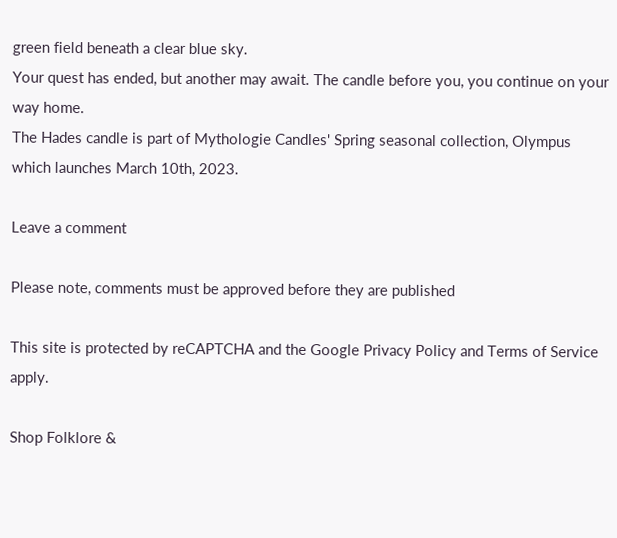green field beneath a clear blue sky.
Your quest has ended, but another may await. The candle before you, you continue on your way home.
The Hades candle is part of Mythologie Candles' Spring seasonal collection, Olympus which launches March 10th, 2023.

Leave a comment

Please note, comments must be approved before they are published

This site is protected by reCAPTCHA and the Google Privacy Policy and Terms of Service apply.

Shop Folklore &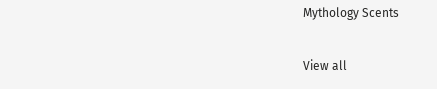Mythology Scents

View all